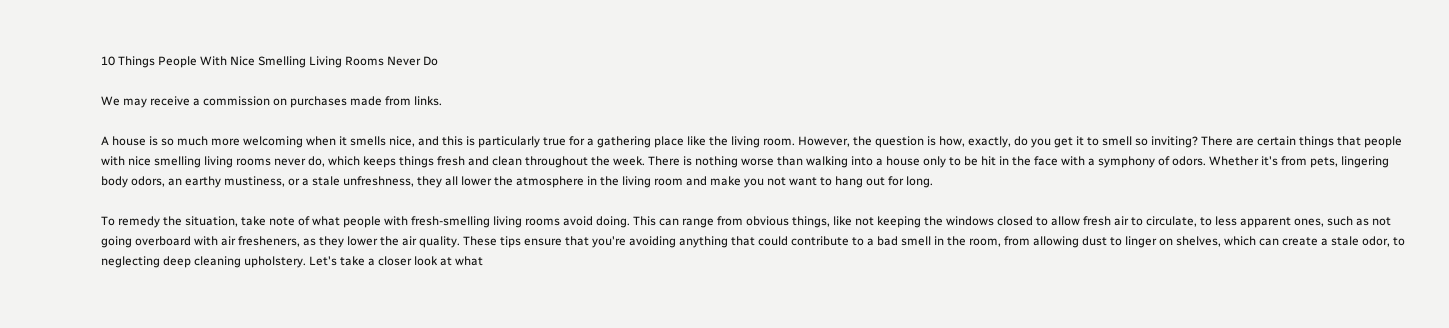10 Things People With Nice Smelling Living Rooms Never Do

We may receive a commission on purchases made from links.

A house is so much more welcoming when it smells nice, and this is particularly true for a gathering place like the living room. However, the question is how, exactly, do you get it to smell so inviting? There are certain things that people with nice smelling living rooms never do, which keeps things fresh and clean throughout the week. There is nothing worse than walking into a house only to be hit in the face with a symphony of odors. Whether it's from pets, lingering body odors, an earthy mustiness, or a stale unfreshness, they all lower the atmosphere in the living room and make you not want to hang out for long.

To remedy the situation, take note of what people with fresh-smelling living rooms avoid doing. This can range from obvious things, like not keeping the windows closed to allow fresh air to circulate, to less apparent ones, such as not going overboard with air fresheners, as they lower the air quality. These tips ensure that you're avoiding anything that could contribute to a bad smell in the room, from allowing dust to linger on shelves, which can create a stale odor, to neglecting deep cleaning upholstery. Let's take a closer look at what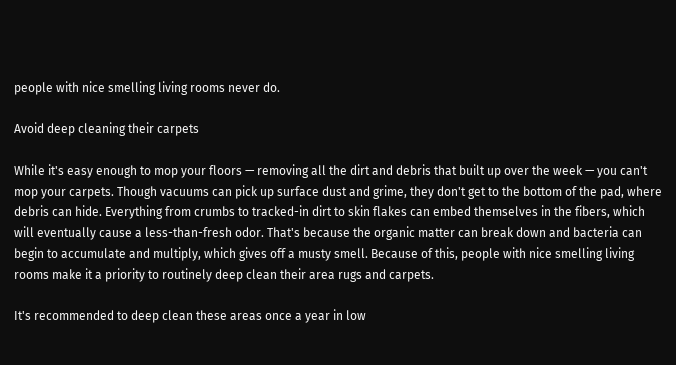people with nice smelling living rooms never do.

Avoid deep cleaning their carpets

While it's easy enough to mop your floors — removing all the dirt and debris that built up over the week — you can't mop your carpets. Though vacuums can pick up surface dust and grime, they don't get to the bottom of the pad, where debris can hide. Everything from crumbs to tracked-in dirt to skin flakes can embed themselves in the fibers, which will eventually cause a less-than-fresh odor. That's because the organic matter can break down and bacteria can begin to accumulate and multiply, which gives off a musty smell. Because of this, people with nice smelling living rooms make it a priority to routinely deep clean their area rugs and carpets.

It's recommended to deep clean these areas once a year in low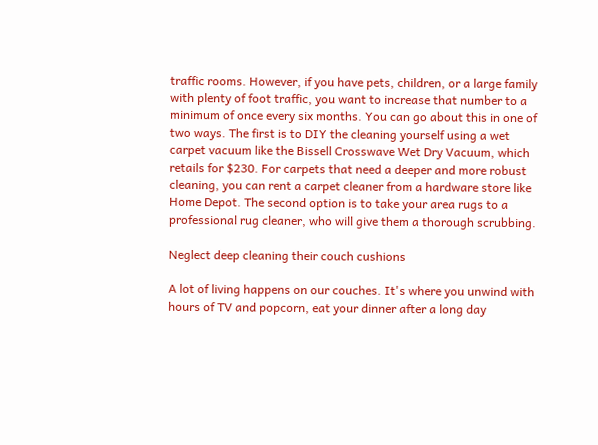traffic rooms. However, if you have pets, children, or a large family with plenty of foot traffic, you want to increase that number to a minimum of once every six months. You can go about this in one of two ways. The first is to DIY the cleaning yourself using a wet carpet vacuum like the Bissell Crosswave Wet Dry Vacuum, which retails for $230. For carpets that need a deeper and more robust cleaning, you can rent a carpet cleaner from a hardware store like Home Depot. The second option is to take your area rugs to a professional rug cleaner, who will give them a thorough scrubbing.

Neglect deep cleaning their couch cushions

A lot of living happens on our couches. It's where you unwind with hours of TV and popcorn, eat your dinner after a long day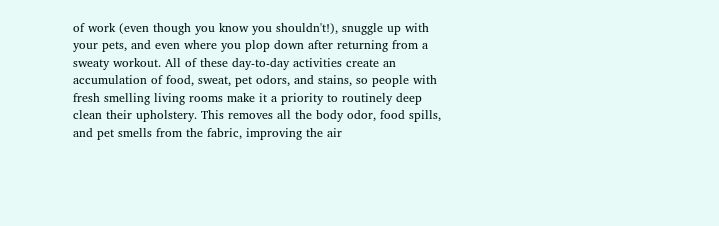of work (even though you know you shouldn't!), snuggle up with your pets, and even where you plop down after returning from a sweaty workout. All of these day-to-day activities create an accumulation of food, sweat, pet odors, and stains, so people with fresh smelling living rooms make it a priority to routinely deep clean their upholstery. This removes all the body odor, food spills, and pet smells from the fabric, improving the air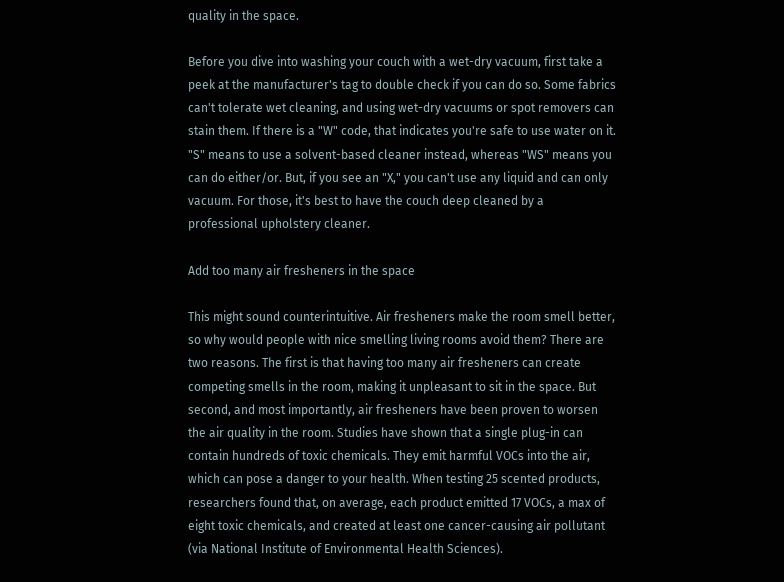quality in the space.

Before you dive into washing your couch with a wet-dry vacuum, first take a peek at the manufacturer's tag to double check if you can do so. Some fabrics can't tolerate wet cleaning, and using wet-dry vacuums or spot removers can stain them. If there is a "W" code, that indicates you're safe to use water on it. "S" means to use a solvent-based cleaner instead, whereas "WS" means you can do either/or. But, if you see an "X," you can't use any liquid and can only vacuum. For those, it's best to have the couch deep cleaned by a professional upholstery cleaner.

Add too many air fresheners in the space

This might sound counterintuitive. Air fresheners make the room smell better, so why would people with nice smelling living rooms avoid them? There are two reasons. The first is that having too many air fresheners can create competing smells in the room, making it unpleasant to sit in the space. But second, and most importantly, air fresheners have been proven to worsen the air quality in the room. Studies have shown that a single plug-in can contain hundreds of toxic chemicals. They emit harmful VOCs into the air, which can pose a danger to your health. When testing 25 scented products, researchers found that, on average, each product emitted 17 VOCs, a max of eight toxic chemicals, and created at least one cancer-causing air pollutant (via National Institute of Environmental Health Sciences).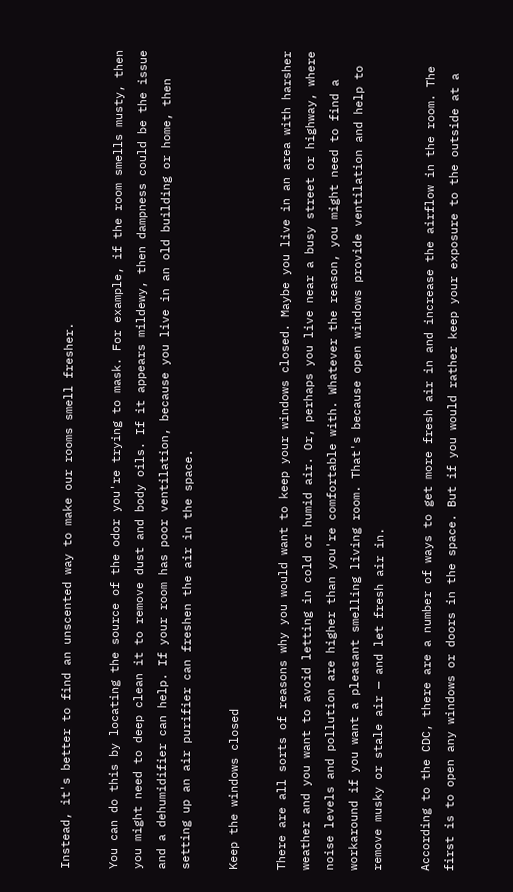Instead, it's better to find an unscented way to make our rooms smell fresher.

You can do this by locating the source of the odor you're trying to mask. For example, if the room smells musty, then you might need to deep clean it to remove dust and body oils. If it appears mildewy, then dampness could be the issue and a dehumidifier can help. If your room has poor ventilation, because you live in an old building or home, then setting up an air purifier can freshen the air in the space.

Keep the windows closed

There are all sorts of reasons why you would want to keep your windows closed. Maybe you live in an area with harsher weather and you want to avoid letting in cold or humid air. Or, perhaps you live near a busy street or highway, where noise levels and pollution are higher than you're comfortable with. Whatever the reason, you might need to find a workaround if you want a pleasant smelling living room. That's because open windows provide ventilation and help to remove musky or stale air — and let fresh air in.

According to the CDC, there are a number of ways to get more fresh air in and increase the airflow in the room. The first is to open any windows or doors in the space. But if you would rather keep your exposure to the outside at a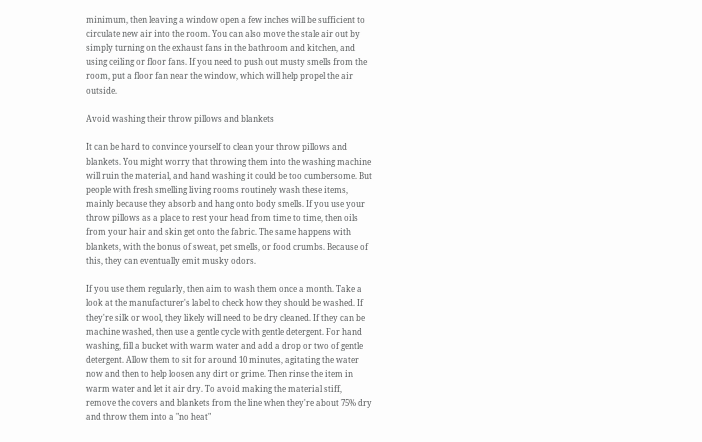minimum, then leaving a window open a few inches will be sufficient to circulate new air into the room. You can also move the stale air out by simply turning on the exhaust fans in the bathroom and kitchen, and using ceiling or floor fans. If you need to push out musty smells from the room, put a floor fan near the window, which will help propel the air outside.

Avoid washing their throw pillows and blankets

It can be hard to convince yourself to clean your throw pillows and blankets. You might worry that throwing them into the washing machine will ruin the material, and hand washing it could be too cumbersome. But people with fresh smelling living rooms routinely wash these items, mainly because they absorb and hang onto body smells. If you use your throw pillows as a place to rest your head from time to time, then oils from your hair and skin get onto the fabric. The same happens with blankets, with the bonus of sweat, pet smells, or food crumbs. Because of this, they can eventually emit musky odors.

If you use them regularly, then aim to wash them once a month. Take a look at the manufacturer's label to check how they should be washed. If they're silk or wool, they likely will need to be dry cleaned. If they can be machine washed, then use a gentle cycle with gentle detergent. For hand washing, fill a bucket with warm water and add a drop or two of gentle detergent. Allow them to sit for around 10 minutes, agitating the water now and then to help loosen any dirt or grime. Then rinse the item in warm water and let it air dry. To avoid making the material stiff, remove the covers and blankets from the line when they're about 75% dry and throw them into a "no heat"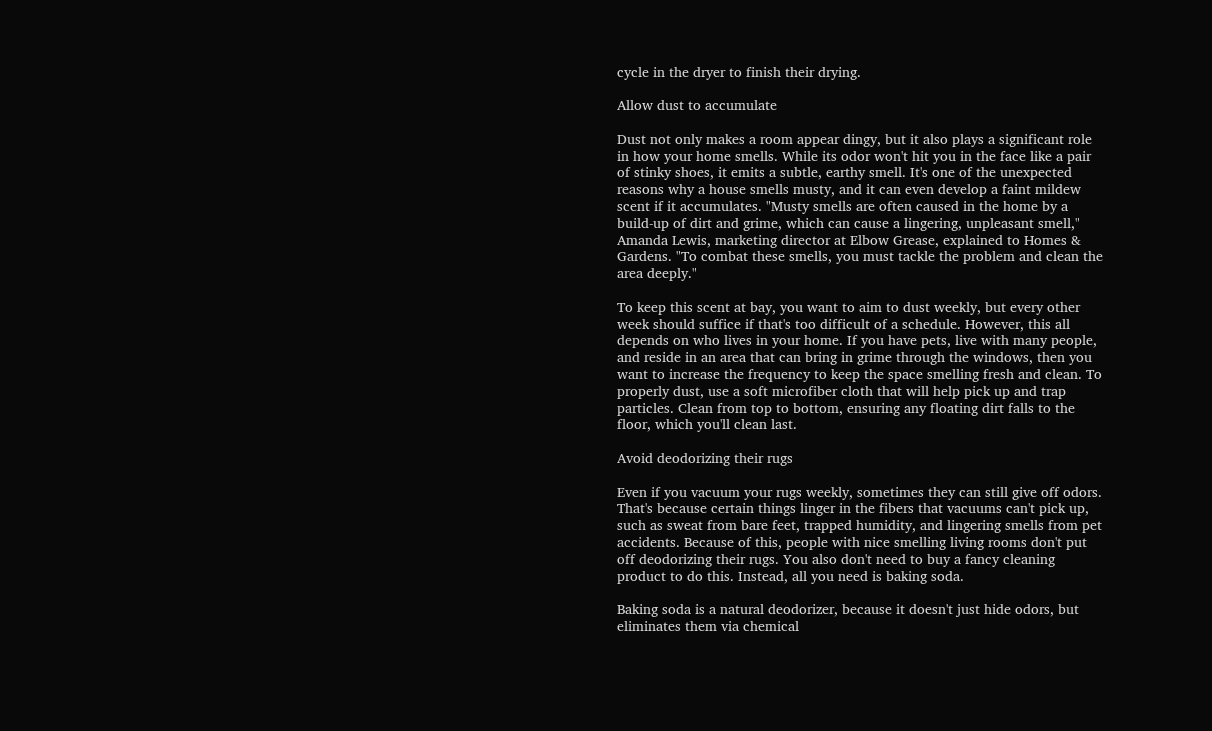cycle in the dryer to finish their drying.

Allow dust to accumulate

Dust not only makes a room appear dingy, but it also plays a significant role in how your home smells. While its odor won't hit you in the face like a pair of stinky shoes, it emits a subtle, earthy smell. It's one of the unexpected reasons why a house smells musty, and it can even develop a faint mildew scent if it accumulates. "Musty smells are often caused in the home by a build-up of dirt and grime, which can cause a lingering, unpleasant smell," Amanda Lewis, marketing director at Elbow Grease, explained to Homes & Gardens. "To combat these smells, you must tackle the problem and clean the area deeply."

To keep this scent at bay, you want to aim to dust weekly, but every other week should suffice if that's too difficult of a schedule. However, this all depends on who lives in your home. If you have pets, live with many people, and reside in an area that can bring in grime through the windows, then you want to increase the frequency to keep the space smelling fresh and clean. To properly dust, use a soft microfiber cloth that will help pick up and trap particles. Clean from top to bottom, ensuring any floating dirt falls to the floor, which you'll clean last.

Avoid deodorizing their rugs

Even if you vacuum your rugs weekly, sometimes they can still give off odors. That's because certain things linger in the fibers that vacuums can't pick up, such as sweat from bare feet, trapped humidity, and lingering smells from pet accidents. Because of this, people with nice smelling living rooms don't put off deodorizing their rugs. You also don't need to buy a fancy cleaning product to do this. Instead, all you need is baking soda.

Baking soda is a natural deodorizer, because it doesn't just hide odors, but eliminates them via chemical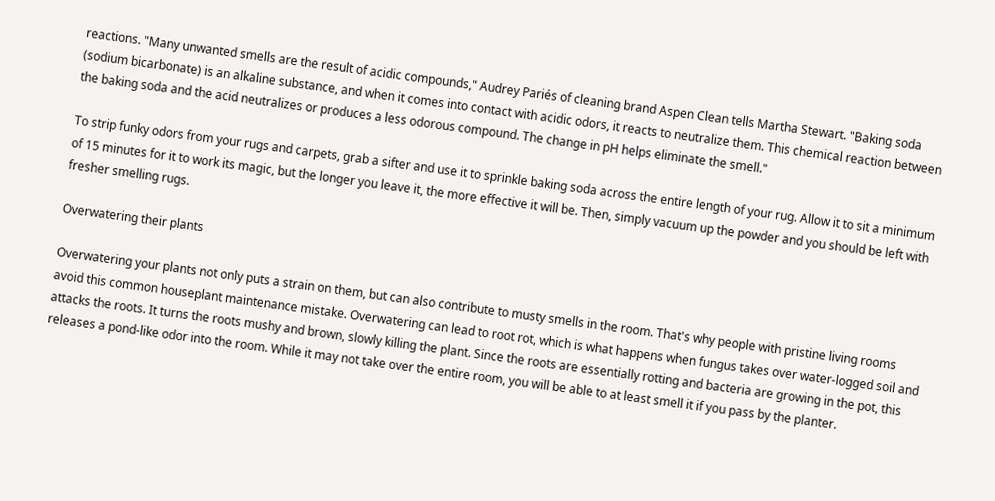reactions. "Many unwanted smells are the result of acidic compounds," Audrey Pariés of cleaning brand Aspen Clean tells Martha Stewart. "Baking soda (sodium bicarbonate) is an alkaline substance, and when it comes into contact with acidic odors, it reacts to neutralize them. This chemical reaction between the baking soda and the acid neutralizes or produces a less odorous compound. The change in pH helps eliminate the smell."

To strip funky odors from your rugs and carpets, grab a sifter and use it to sprinkle baking soda across the entire length of your rug. Allow it to sit a minimum of 15 minutes for it to work its magic, but the longer you leave it, the more effective it will be. Then, simply vacuum up the powder and you should be left with fresher smelling rugs.

Overwatering their plants

Overwatering your plants not only puts a strain on them, but can also contribute to musty smells in the room. That's why people with pristine living rooms avoid this common houseplant maintenance mistake. Overwatering can lead to root rot, which is what happens when fungus takes over water-logged soil and attacks the roots. It turns the roots mushy and brown, slowly killing the plant. Since the roots are essentially rotting and bacteria are growing in the pot, this releases a pond-like odor into the room. While it may not take over the entire room, you will be able to at least smell it if you pass by the planter.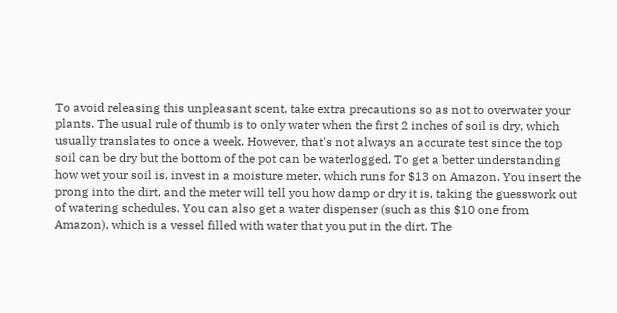To avoid releasing this unpleasant scent, take extra precautions so as not to overwater your plants. The usual rule of thumb is to only water when the first 2 inches of soil is dry, which usually translates to once a week. However, that's not always an accurate test since the top soil can be dry but the bottom of the pot can be waterlogged. To get a better understanding how wet your soil is, invest in a moisture meter, which runs for $13 on Amazon. You insert the prong into the dirt, and the meter will tell you how damp or dry it is, taking the guesswork out of watering schedules. You can also get a water dispenser (such as this $10 one from Amazon), which is a vessel filled with water that you put in the dirt. The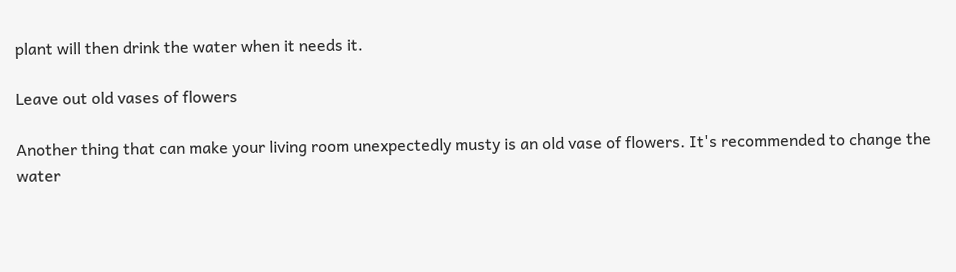plant will then drink the water when it needs it.

Leave out old vases of flowers

Another thing that can make your living room unexpectedly musty is an old vase of flowers. It's recommended to change the water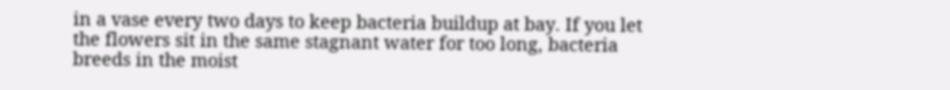in a vase every two days to keep bacteria buildup at bay. If you let the flowers sit in the same stagnant water for too long, bacteria breeds in the moist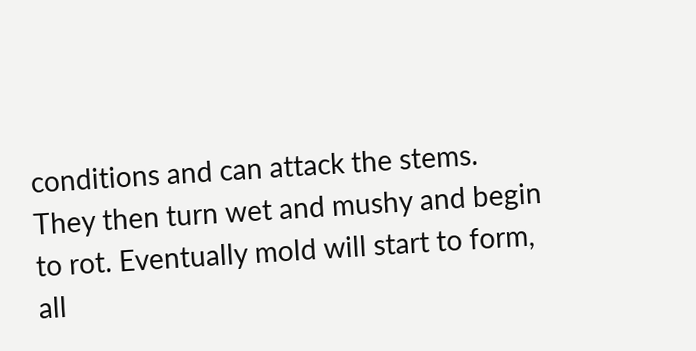conditions and can attack the stems. They then turn wet and mushy and begin to rot. Eventually mold will start to form, all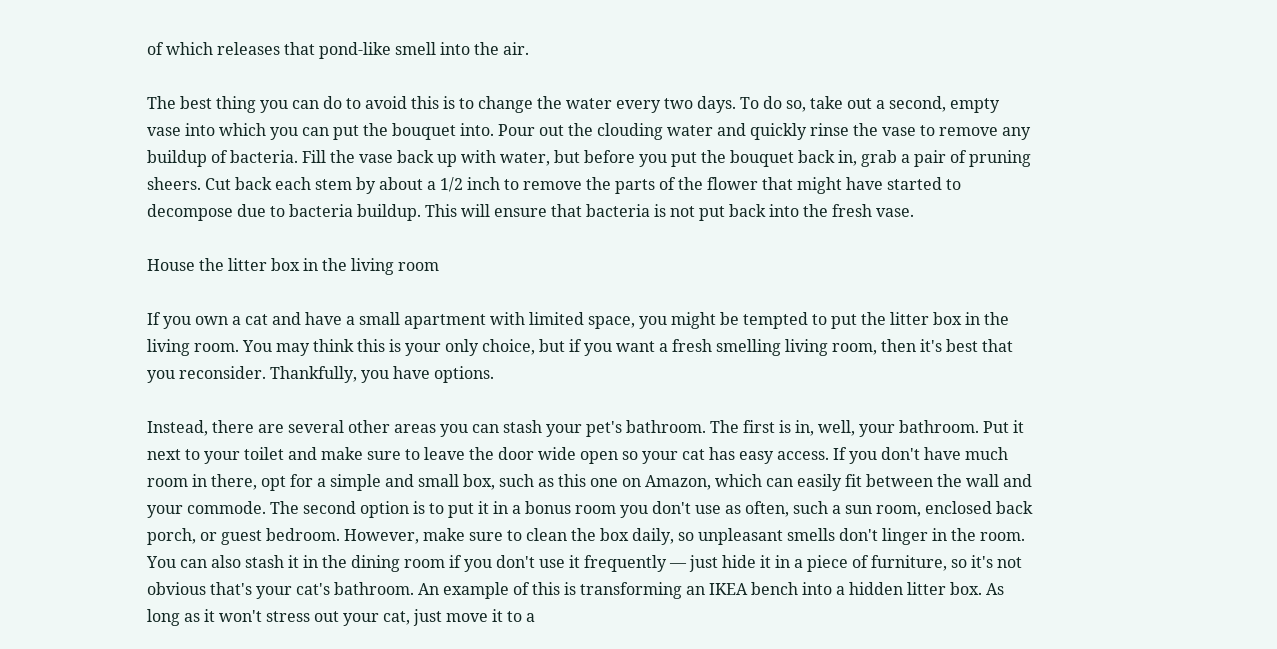of which releases that pond-like smell into the air.

The best thing you can do to avoid this is to change the water every two days. To do so, take out a second, empty vase into which you can put the bouquet into. Pour out the clouding water and quickly rinse the vase to remove any buildup of bacteria. Fill the vase back up with water, but before you put the bouquet back in, grab a pair of pruning sheers. Cut back each stem by about a 1/2 inch to remove the parts of the flower that might have started to decompose due to bacteria buildup. This will ensure that bacteria is not put back into the fresh vase.

House the litter box in the living room

If you own a cat and have a small apartment with limited space, you might be tempted to put the litter box in the living room. You may think this is your only choice, but if you want a fresh smelling living room, then it's best that you reconsider. Thankfully, you have options.

Instead, there are several other areas you can stash your pet's bathroom. The first is in, well, your bathroom. Put it next to your toilet and make sure to leave the door wide open so your cat has easy access. If you don't have much room in there, opt for a simple and small box, such as this one on Amazon, which can easily fit between the wall and your commode. The second option is to put it in a bonus room you don't use as often, such a sun room, enclosed back porch, or guest bedroom. However, make sure to clean the box daily, so unpleasant smells don't linger in the room. You can also stash it in the dining room if you don't use it frequently — just hide it in a piece of furniture, so it's not obvious that's your cat's bathroom. An example of this is transforming an IKEA bench into a hidden litter box. As long as it won't stress out your cat, just move it to a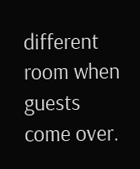different room when guests come over.